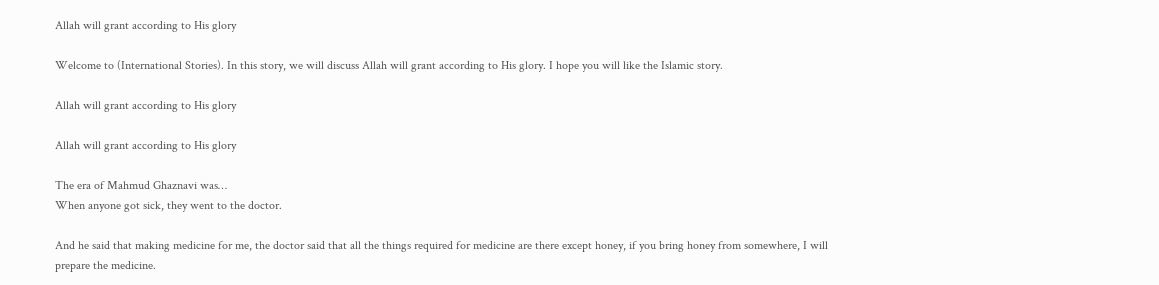Allah will grant according to His glory

Welcome to (International Stories). In this story, we will discuss Allah will grant according to His glory. I hope you will like the Islamic story.

Allah will grant according to His glory

Allah will grant according to His glory

The era of Mahmud Ghaznavi was…
When anyone got sick, they went to the doctor.

And he said that making medicine for me, the doctor said that all the things required for medicine are there except honey, if you bring honey from somewhere, I will prepare the medicine.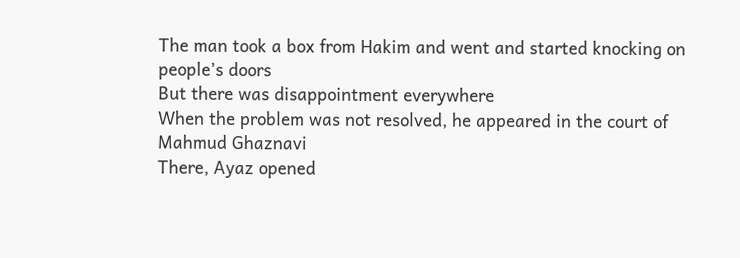The man took a box from Hakim and went and started knocking on people’s doors
But there was disappointment everywhere
When the problem was not resolved, he appeared in the court of Mahmud Ghaznavi
There, Ayaz opened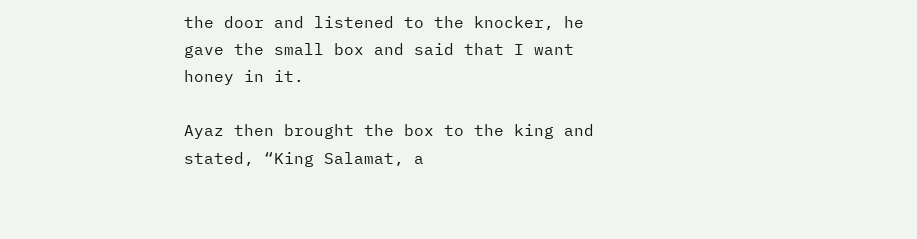the door and listened to the knocker, he gave the small box and said that I want honey in it.

Ayaz then brought the box to the king and stated, “King Salamat, a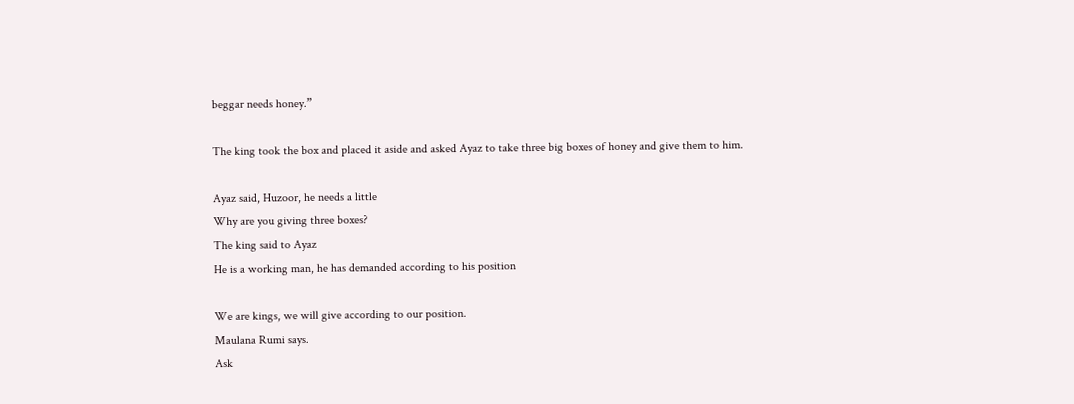beggar needs honey.”

The king took the box and placed it aside and asked Ayaz to take three big boxes of honey and give them to him.

Ayaz said, Huzoor, he needs a little
Why are you giving three boxes?
The king said to Ayaz
He is a working man, he has demanded according to his position

We are kings, we will give according to our position.
Maulana Rumi says.
Ask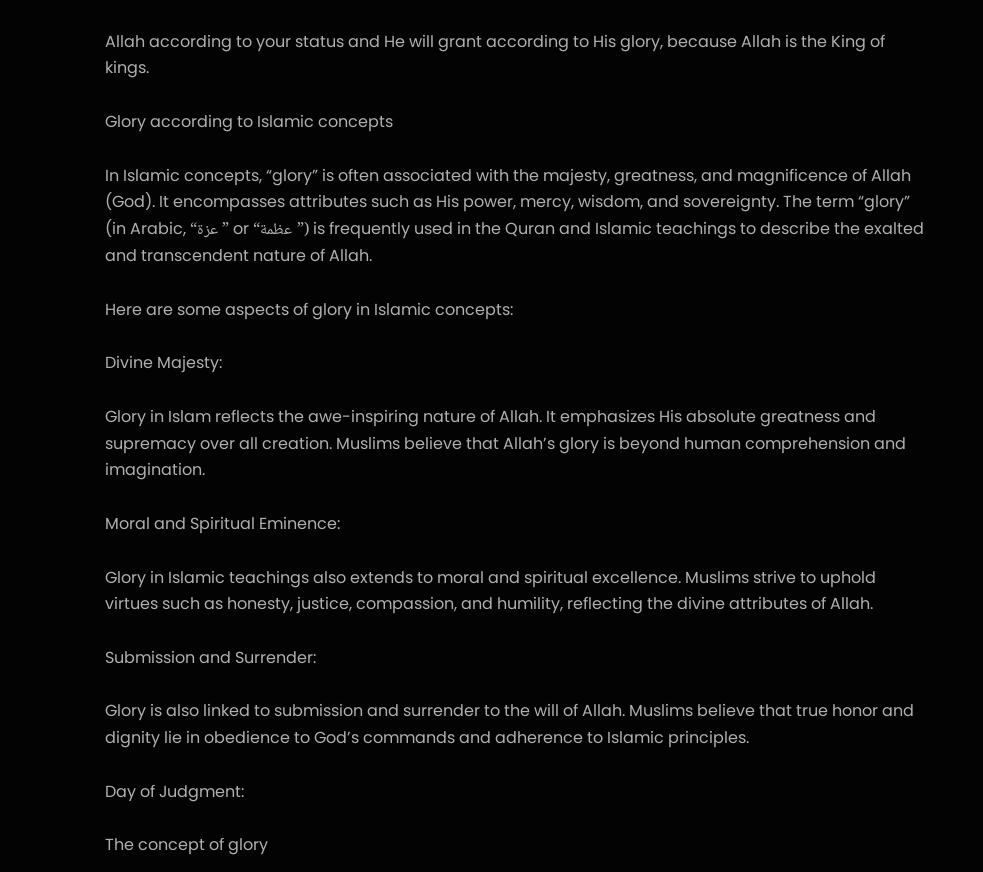Allah according to your status and He will grant according to His glory, because Allah is the King of kings.

Glory according to Islamic concepts

In Islamic concepts, “glory” is often associated with the majesty, greatness, and magnificence of Allah (God). It encompasses attributes such as His power, mercy, wisdom, and sovereignty. The term “glory” (in Arabic, “عزة” or “عظمة”) is frequently used in the Quran and Islamic teachings to describe the exalted and transcendent nature of Allah.

Here are some aspects of glory in Islamic concepts:

Divine Majesty:

Glory in Islam reflects the awe-inspiring nature of Allah. It emphasizes His absolute greatness and supremacy over all creation. Muslims believe that Allah’s glory is beyond human comprehension and imagination.

Moral and Spiritual Eminence:

Glory in Islamic teachings also extends to moral and spiritual excellence. Muslims strive to uphold virtues such as honesty, justice, compassion, and humility, reflecting the divine attributes of Allah.

Submission and Surrender:

Glory is also linked to submission and surrender to the will of Allah. Muslims believe that true honor and dignity lie in obedience to God’s commands and adherence to Islamic principles.

Day of Judgment:

The concept of glory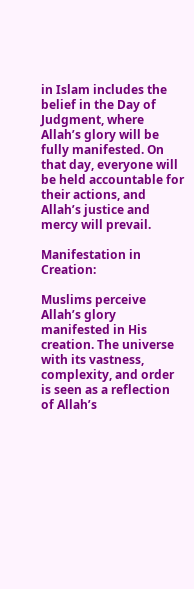in Islam includes the belief in the Day of Judgment, where Allah’s glory will be fully manifested. On that day, everyone will be held accountable for their actions, and Allah’s justice and mercy will prevail.

Manifestation in Creation:

Muslims perceive Allah’s glory manifested in His creation. The universe with its vastness, complexity, and order is seen as a reflection of Allah’s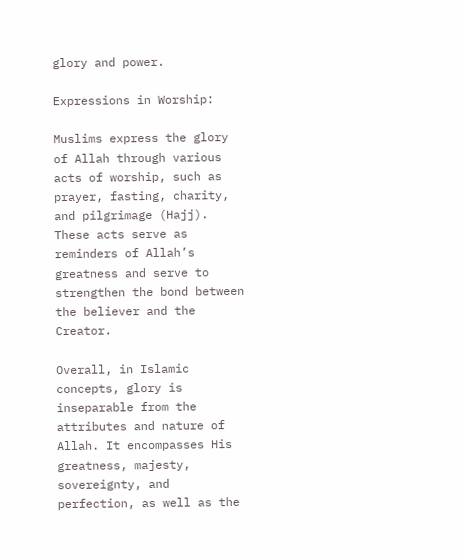glory and power.

Expressions in Worship:

Muslims express the glory of Allah through various acts of worship, such as prayer, fasting, charity, and pilgrimage (Hajj). These acts serve as reminders of Allah’s greatness and serve to strengthen the bond between the believer and the Creator.

Overall, in Islamic concepts, glory is inseparable from the attributes and nature of Allah. It encompasses His greatness, majesty, sovereignty, and perfection, as well as the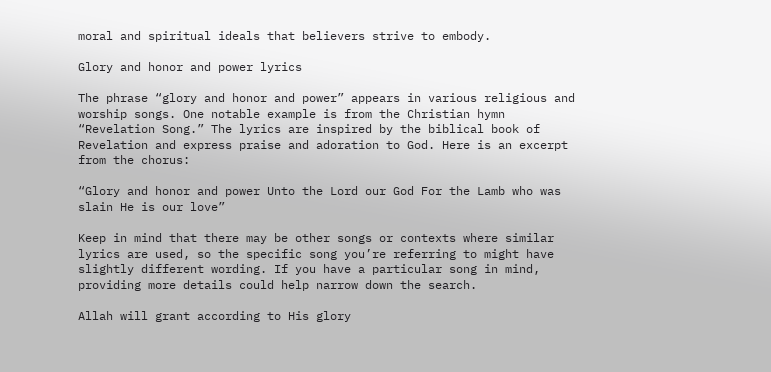moral and spiritual ideals that believers strive to embody.

Glory and honor and power lyrics

The phrase “glory and honor and power” appears in various religious and worship songs. One notable example is from the Christian hymn “Revelation Song.” The lyrics are inspired by the biblical book of Revelation and express praise and adoration to God. Here is an excerpt from the chorus:

“Glory and honor and power Unto the Lord our God For the Lamb who was slain He is our love”

Keep in mind that there may be other songs or contexts where similar lyrics are used, so the specific song you’re referring to might have slightly different wording. If you have a particular song in mind, providing more details could help narrow down the search.

Allah will grant according to His glory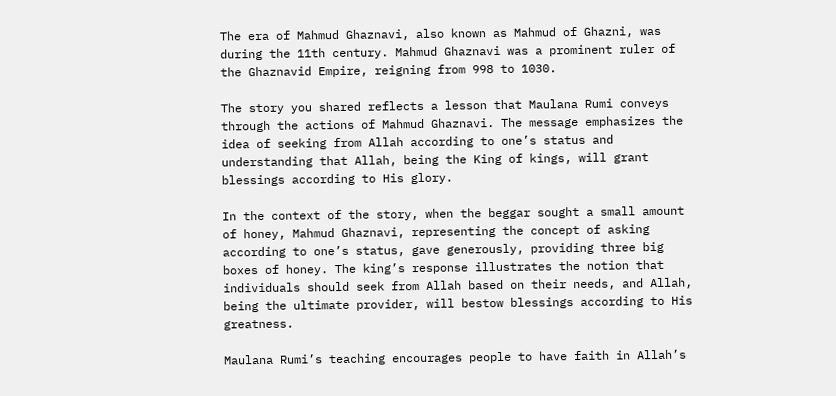The era of Mahmud Ghaznavi, also known as Mahmud of Ghazni, was during the 11th century. Mahmud Ghaznavi was a prominent ruler of the Ghaznavid Empire, reigning from 998 to 1030.

The story you shared reflects a lesson that Maulana Rumi conveys through the actions of Mahmud Ghaznavi. The message emphasizes the idea of seeking from Allah according to one’s status and understanding that Allah, being the King of kings, will grant blessings according to His glory.

In the context of the story, when the beggar sought a small amount of honey, Mahmud Ghaznavi, representing the concept of asking according to one’s status, gave generously, providing three big boxes of honey. The king’s response illustrates the notion that individuals should seek from Allah based on their needs, and Allah, being the ultimate provider, will bestow blessings according to His greatness.

Maulana Rumi’s teaching encourages people to have faith in Allah’s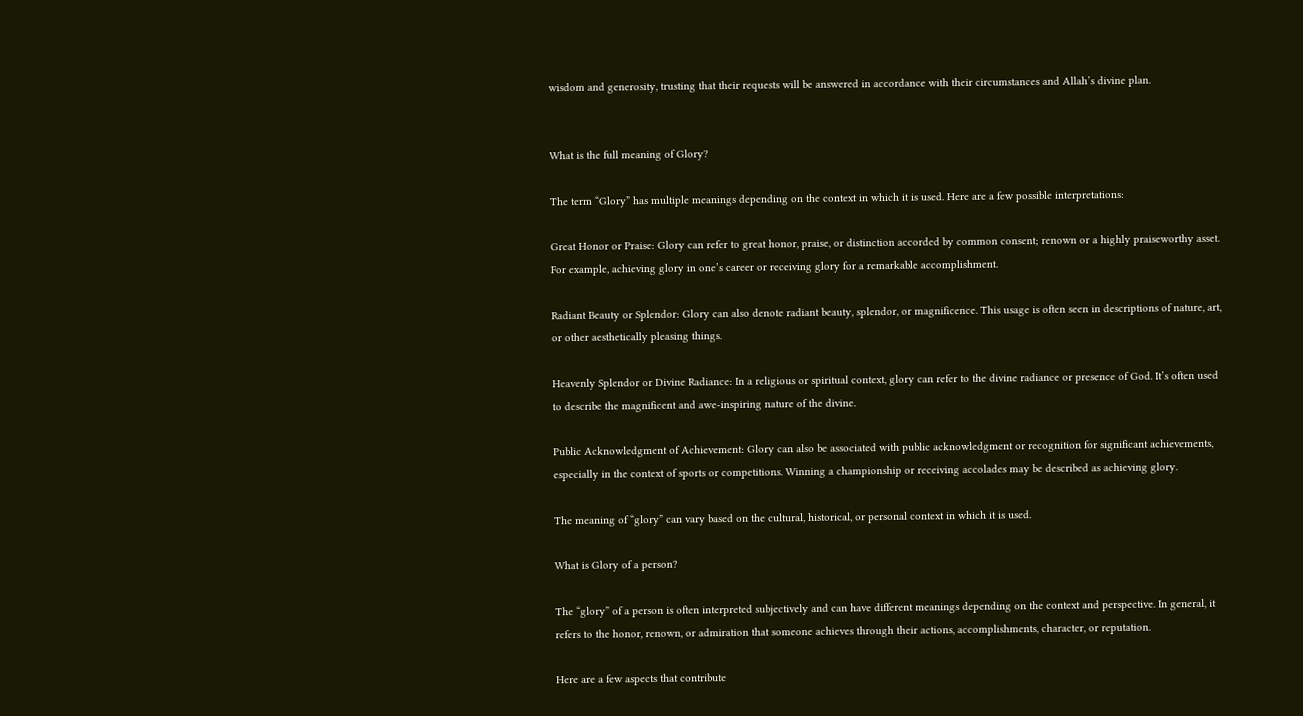wisdom and generosity, trusting that their requests will be answered in accordance with their circumstances and Allah’s divine plan.


What is the full meaning of Glory?

The term “Glory” has multiple meanings depending on the context in which it is used. Here are a few possible interpretations:

Great Honor or Praise: Glory can refer to great honor, praise, or distinction accorded by common consent; renown or a highly praiseworthy asset. For example, achieving glory in one’s career or receiving glory for a remarkable accomplishment.

Radiant Beauty or Splendor: Glory can also denote radiant beauty, splendor, or magnificence. This usage is often seen in descriptions of nature, art, or other aesthetically pleasing things.

Heavenly Splendor or Divine Radiance: In a religious or spiritual context, glory can refer to the divine radiance or presence of God. It’s often used to describe the magnificent and awe-inspiring nature of the divine.

Public Acknowledgment of Achievement: Glory can also be associated with public acknowledgment or recognition for significant achievements, especially in the context of sports or competitions. Winning a championship or receiving accolades may be described as achieving glory.

The meaning of “glory” can vary based on the cultural, historical, or personal context in which it is used.

What is Glory of a person?

The “glory” of a person is often interpreted subjectively and can have different meanings depending on the context and perspective. In general, it refers to the honor, renown, or admiration that someone achieves through their actions, accomplishments, character, or reputation.

Here are a few aspects that contribute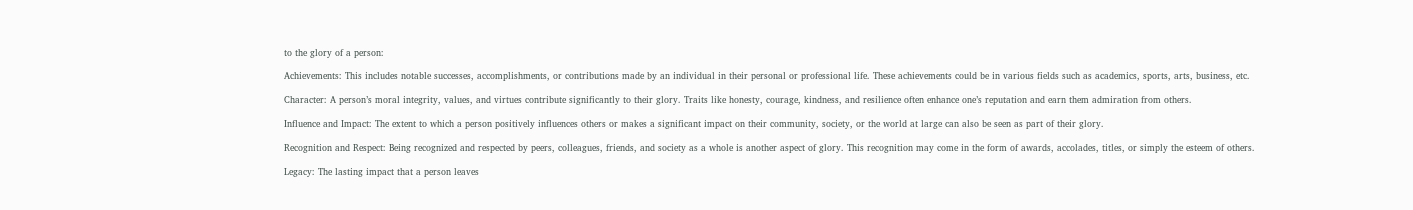to the glory of a person:

Achievements: This includes notable successes, accomplishments, or contributions made by an individual in their personal or professional life. These achievements could be in various fields such as academics, sports, arts, business, etc.

Character: A person’s moral integrity, values, and virtues contribute significantly to their glory. Traits like honesty, courage, kindness, and resilience often enhance one’s reputation and earn them admiration from others.

Influence and Impact: The extent to which a person positively influences others or makes a significant impact on their community, society, or the world at large can also be seen as part of their glory.

Recognition and Respect: Being recognized and respected by peers, colleagues, friends, and society as a whole is another aspect of glory. This recognition may come in the form of awards, accolades, titles, or simply the esteem of others.

Legacy: The lasting impact that a person leaves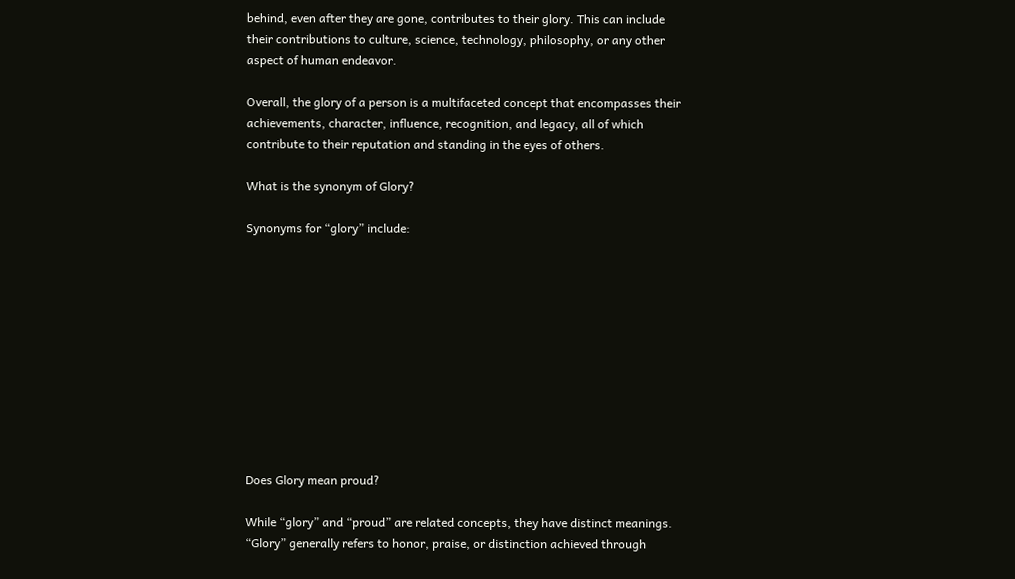behind, even after they are gone, contributes to their glory. This can include their contributions to culture, science, technology, philosophy, or any other aspect of human endeavor.

Overall, the glory of a person is a multifaceted concept that encompasses their achievements, character, influence, recognition, and legacy, all of which contribute to their reputation and standing in the eyes of others.

What is the synonym of Glory?

Synonyms for “glory” include:











Does Glory mean proud?

While “glory” and “proud” are related concepts, they have distinct meanings. “Glory” generally refers to honor, praise, or distinction achieved through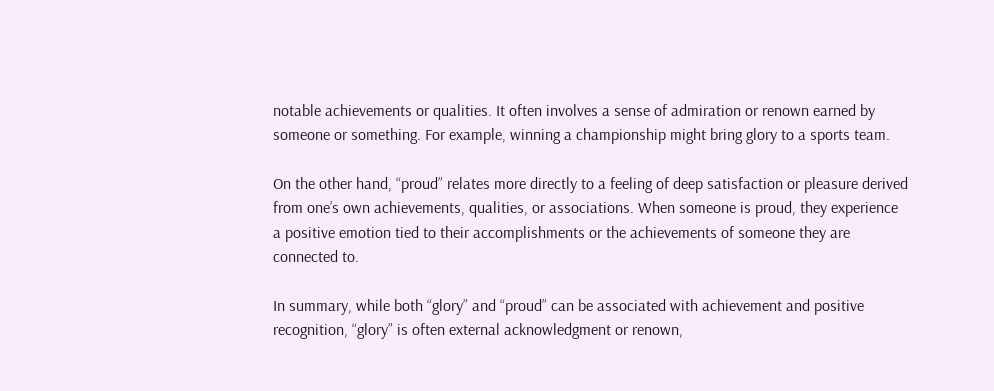notable achievements or qualities. It often involves a sense of admiration or renown earned by someone or something. For example, winning a championship might bring glory to a sports team.

On the other hand, “proud” relates more directly to a feeling of deep satisfaction or pleasure derived from one’s own achievements, qualities, or associations. When someone is proud, they experience a positive emotion tied to their accomplishments or the achievements of someone they are connected to.

In summary, while both “glory” and “proud” can be associated with achievement and positive recognition, “glory” is often external acknowledgment or renown,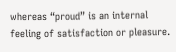whereas “proud” is an internal feeling of satisfaction or pleasure.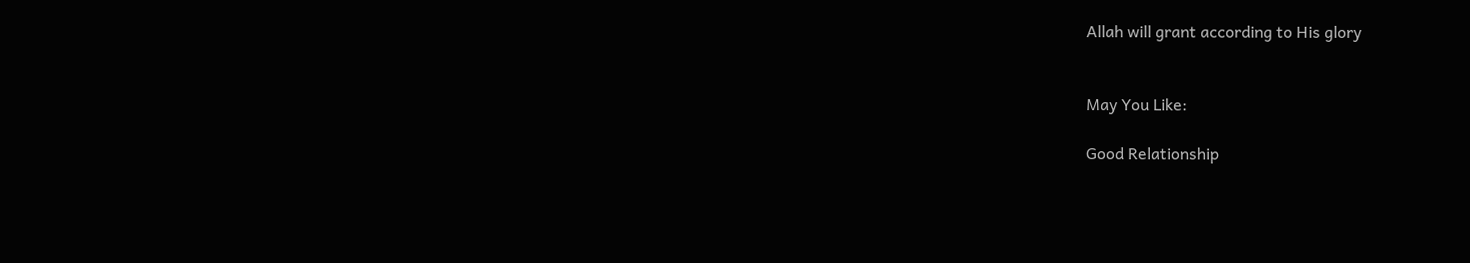Allah will grant according to His glory


May You Like:

Good Relationship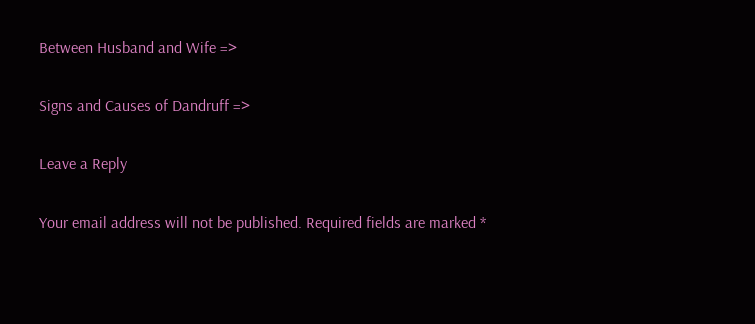Between Husband and Wife =>

Signs and Causes of Dandruff =>

Leave a Reply

Your email address will not be published. Required fields are marked *